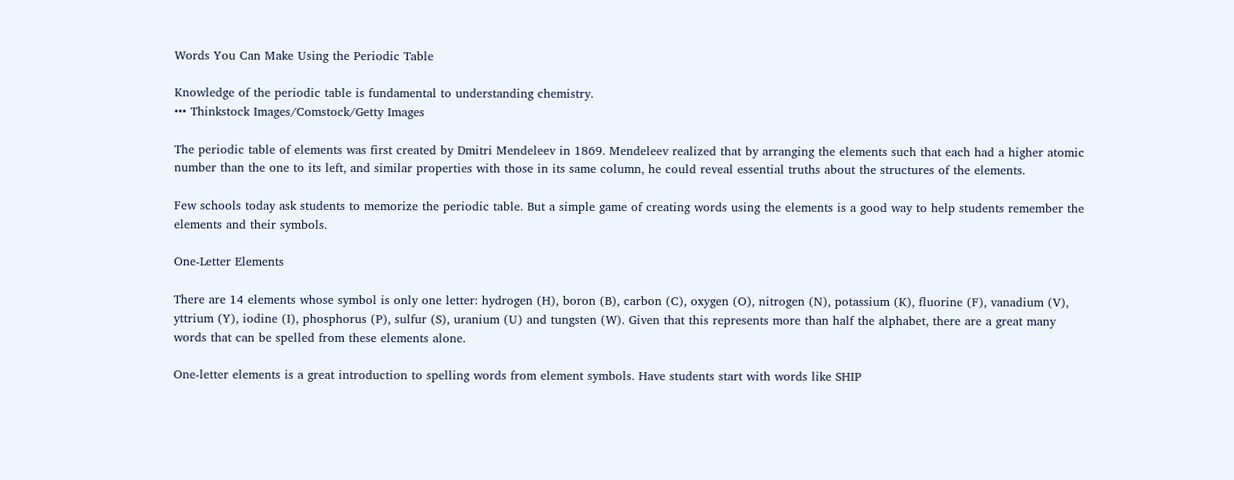Words You Can Make Using the Periodic Table

Knowledge of the periodic table is fundamental to understanding chemistry.
••• Thinkstock Images/Comstock/Getty Images

The periodic table of elements was first created by Dmitri Mendeleev in 1869. Mendeleev realized that by arranging the elements such that each had a higher atomic number than the one to its left, and similar properties with those in its same column, he could reveal essential truths about the structures of the elements.

Few schools today ask students to memorize the periodic table. But a simple game of creating words using the elements is a good way to help students remember the elements and their symbols.

One-Letter Elements

There are 14 elements whose symbol is only one letter: hydrogen (H), boron (B), carbon (C), oxygen (O), nitrogen (N), potassium (K), fluorine (F), vanadium (V), yttrium (Y), iodine (I), phosphorus (P), sulfur (S), uranium (U) and tungsten (W). Given that this represents more than half the alphabet, there are a great many words that can be spelled from these elements alone.

One-letter elements is a great introduction to spelling words from element symbols. Have students start with words like SHIP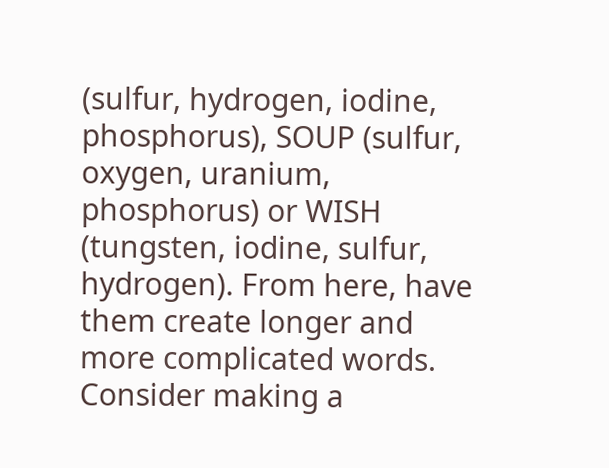(sulfur, hydrogen, iodine, phosphorus), SOUP (sulfur, oxygen, uranium, phosphorus) or WISH (tungsten, iodine, sulfur, hydrogen). From here, have them create longer and more complicated words. Consider making a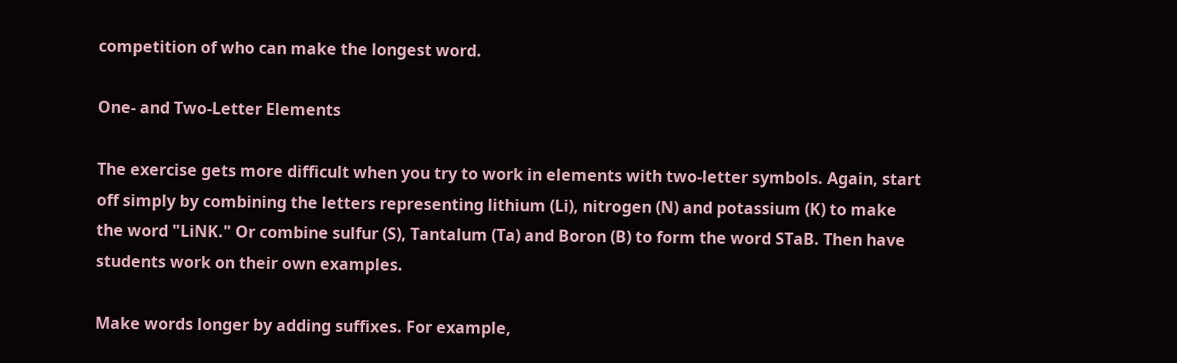competition of who can make the longest word.

One- and Two-Letter Elements

The exercise gets more difficult when you try to work in elements with two-letter symbols. Again, start off simply by combining the letters representing lithium (Li), nitrogen (N) and potassium (K) to make the word "LiNK." Or combine sulfur (S), Tantalum (Ta) and Boron (B) to form the word STaB. Then have students work on their own examples.

Make words longer by adding suffixes. For example,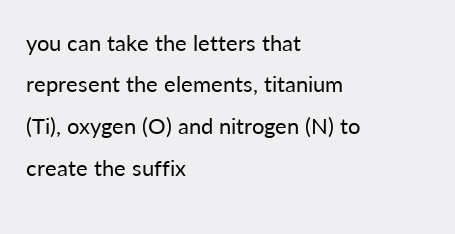you can take the letters that represent the elements, titanium (Ti), oxygen (O) and nitrogen (N) to create the suffix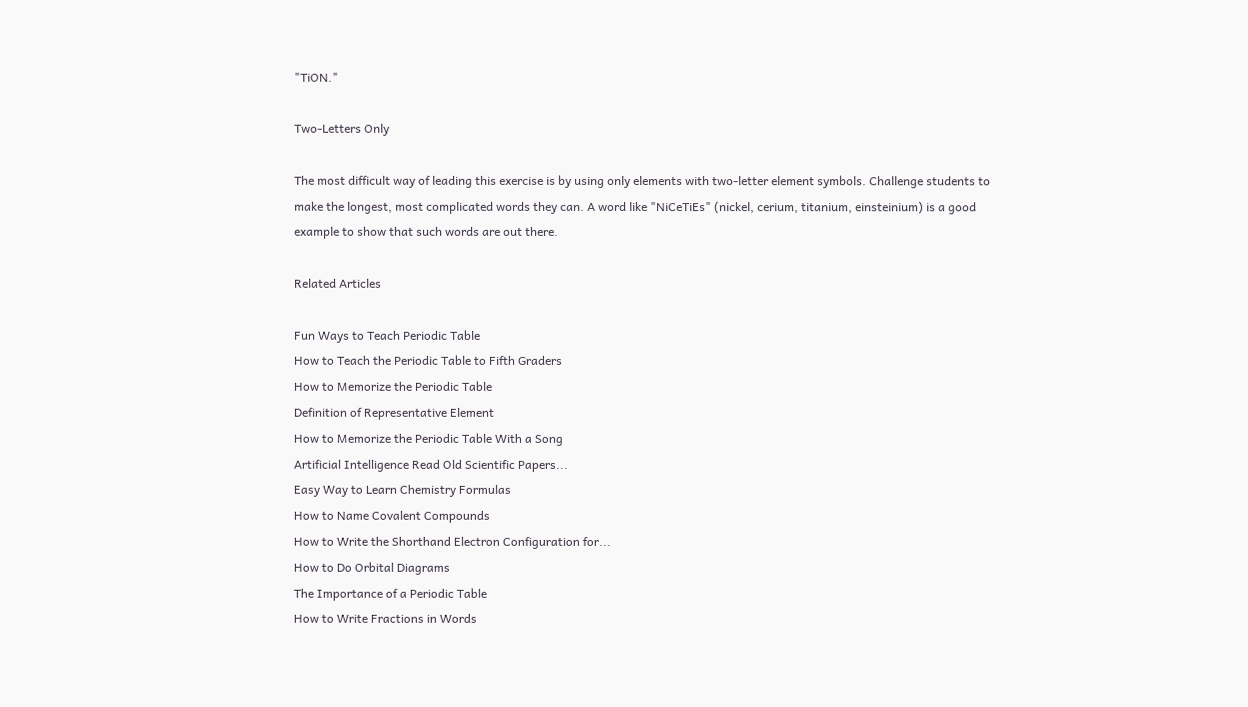"TiON."

Two-Letters Only

The most difficult way of leading this exercise is by using only elements with two-letter element symbols. Challenge students to make the longest, most complicated words they can. A word like "NiCeTiEs" (nickel, cerium, titanium, einsteinium) is a good example to show that such words are out there.

Related Articles

Fun Ways to Teach Periodic Table
How to Teach the Periodic Table to Fifth Graders
How to Memorize the Periodic Table
Definition of Representative Element
How to Memorize the Periodic Table With a Song
Artificial Intelligence Read Old Scientific Papers...
Easy Way to Learn Chemistry Formulas
How to Name Covalent Compounds
How to Write the Shorthand Electron Configuration for...
How to Do Orbital Diagrams
The Importance of a Periodic Table
How to Write Fractions in Words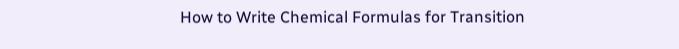How to Write Chemical Formulas for Transition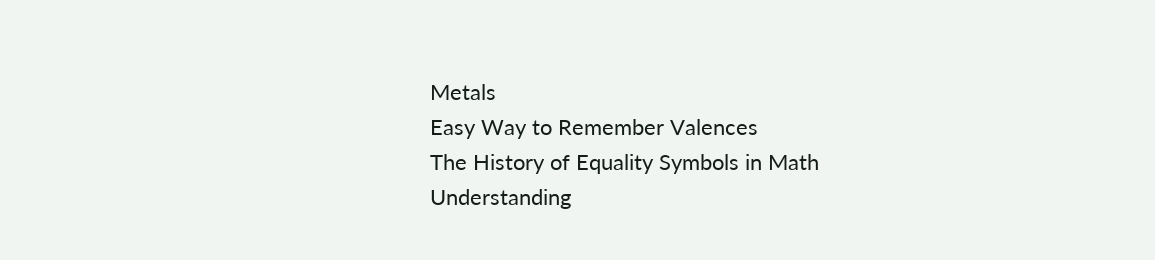Metals
Easy Way to Remember Valences
The History of Equality Symbols in Math
Understanding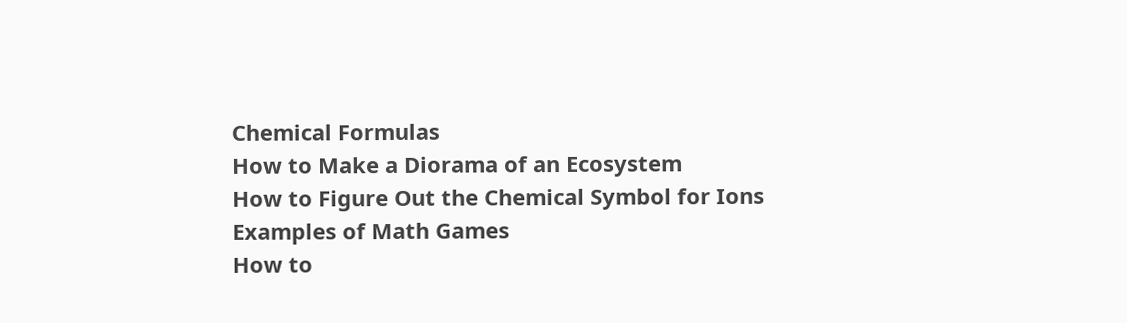Chemical Formulas
How to Make a Diorama of an Ecosystem
How to Figure Out the Chemical Symbol for Ions
Examples of Math Games
How to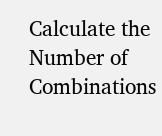Calculate the Number of Combinations